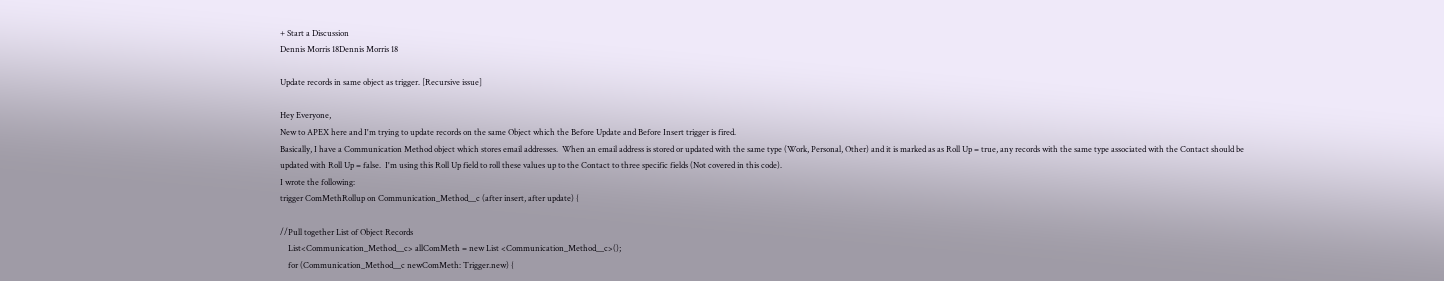+ Start a Discussion
Dennis Morris 18Dennis Morris 18

Update records in same object as trigger. [Recursive issue]

Hey Everyone,
New to APEX here and I'm trying to update records on the same Object which the Before Update and Before Insert trigger is fired.
Basically, I have a Communication Method object which stores email addresses.  When an email address is stored or updated with the same type (Work, Personal, Other) and it is marked as as Roll Up = true, any records with the same type associated with the Contact should be updated with Roll Up = false.  I'm using this Roll Up field to roll these values up to the Contact to three specific fields (Not covered in this code).
I wrote the following:
trigger ComMethRollup on Communication_Method__c (after insert, after update) {

//Pull together List of Object Records
    List<Communication_Method__c> allComMeth = new List <Communication_Method__c>();
    for (Communication_Method__c newComMeth: Trigger.new) {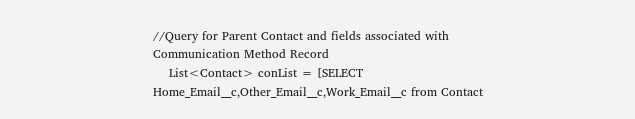//Query for Parent Contact and fields associated with Communication Method Record
    List<Contact> conList = [SELECT Home_Email__c,Other_Email__c,Work_Email__c from Contact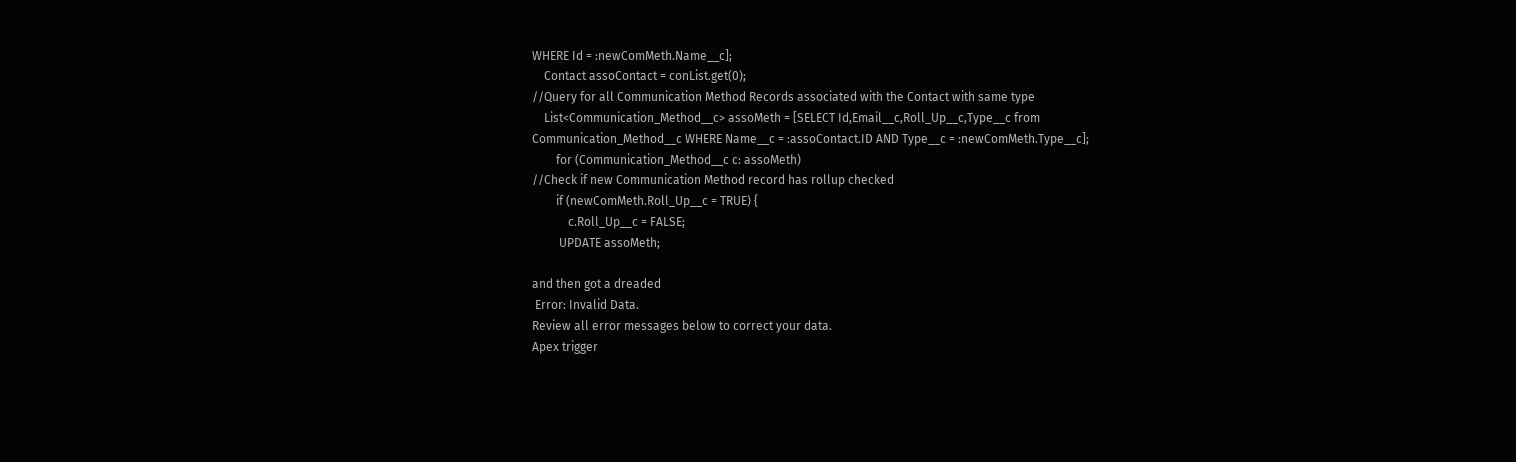WHERE Id = :newComMeth.Name__c];
    Contact assoContact = conList.get(0);
//Query for all Communication Method Records associated with the Contact with same type
    List<Communication_Method__c> assoMeth = [SELECT Id,Email__c,Roll_Up__c,Type__c from Communication_Method__c WHERE Name__c = :assoContact.ID AND Type__c = :newComMeth.Type__c];
        for (Communication_Method__c c: assoMeth)
//Check if new Communication Method record has rollup checked
        if (newComMeth.Roll_Up__c = TRUE) {
            c.Roll_Up__c = FALSE;
         UPDATE assoMeth;

and then got a dreaded
 Error: Invalid Data.
Review all error messages below to correct your data.
Apex trigger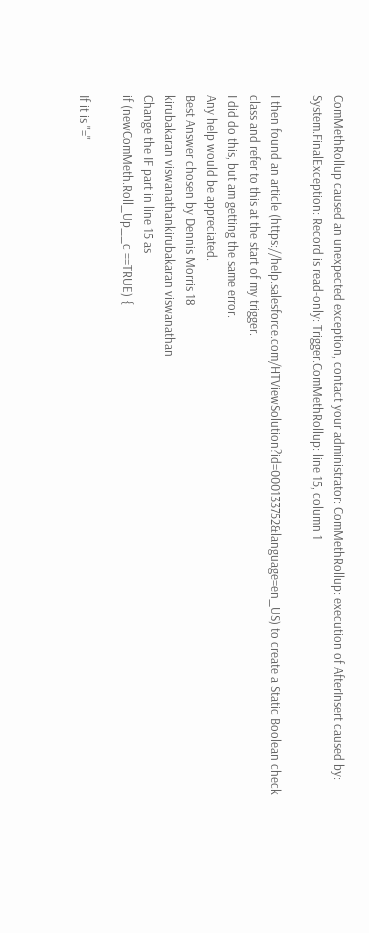ComMethRollup caused an unexpected exception, contact your administrator: ComMethRollup: execution of AfterInsert caused by: System.FinalException: Record is read-only: Trigger.ComMethRollup: line 15, column 1

I then found an article (https://help.salesforce.com/HTViewSolution?id=000133752&language=en_US) to create a Static Boolean check class and refer to this at the start of my trigger.
I did do this, but am getting the same error.
Any help would be appreciated.
Best Answer chosen by Dennis Morris 18
kirubakaran viswanathankirubakaran viswanathan
Change the IF part in line 15 as
if (newComMeth.Roll_Up__c ==TRUE) {

If it is "="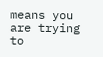means you are trying to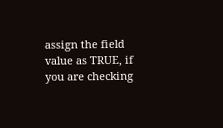assign the field value as TRUE, if you are checking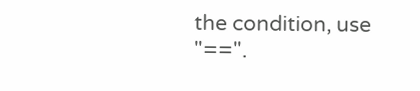the condition, use "==".